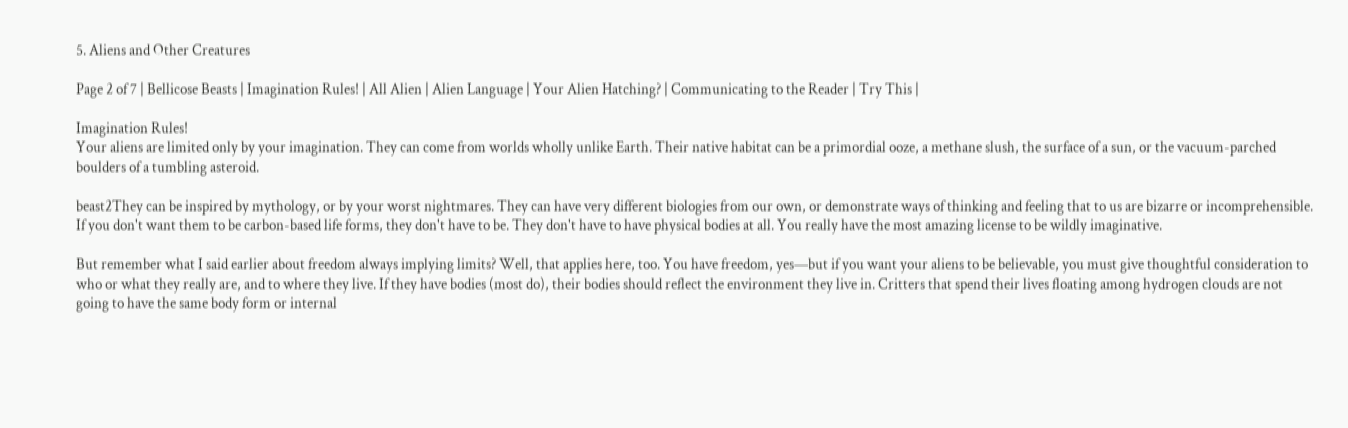5. Aliens and Other Creatures

Page 2 of 7 | Bellicose Beasts | Imagination Rules! | All Alien | Alien Language | Your Alien Hatching? | Communicating to the Reader | Try This |

Imagination Rules!
Your aliens are limited only by your imagination. They can come from worlds wholly unlike Earth. Their native habitat can be a primordial ooze, a methane slush, the surface of a sun, or the vacuum-parched boulders of a tumbling asteroid.

beast2They can be inspired by mythology, or by your worst nightmares. They can have very different biologies from our own, or demonstrate ways of thinking and feeling that to us are bizarre or incomprehensible. If you don't want them to be carbon-based life forms, they don't have to be. They don't have to have physical bodies at all. You really have the most amazing license to be wildly imaginative.

But remember what I said earlier about freedom always implying limits? Well, that applies here, too. You have freedom, yes—but if you want your aliens to be believable, you must give thoughtful consideration to who or what they really are, and to where they live. If they have bodies (most do), their bodies should reflect the environment they live in. Critters that spend their lives floating among hydrogen clouds are not going to have the same body form or internal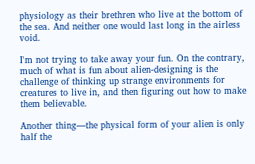physiology as their brethren who live at the bottom of the sea. And neither one would last long in the airless void.

I'm not trying to take away your fun. On the contrary, much of what is fun about alien-designing is the challenge of thinking up strange environments for creatures to live in, and then figuring out how to make them believable.

Another thing—the physical form of your alien is only half the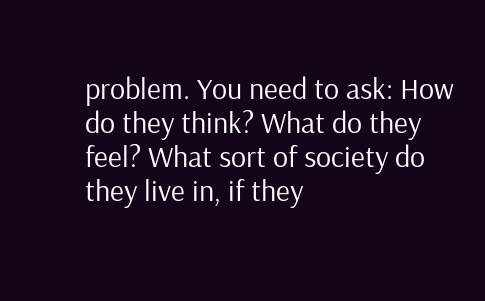problem. You need to ask: How do they think? What do they feel? What sort of society do they live in, if they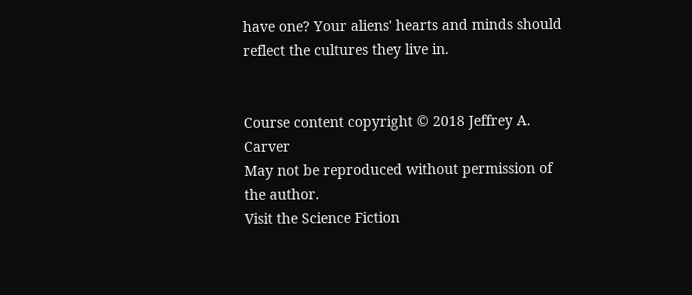have one? Your aliens' hearts and minds should reflect the cultures they live in.


Course content copyright © 2018 Jeffrey A. Carver
May not be reproduced without permission of the author.
Visit the Science Fiction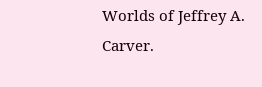Worlds of Jeffrey A. Carver.